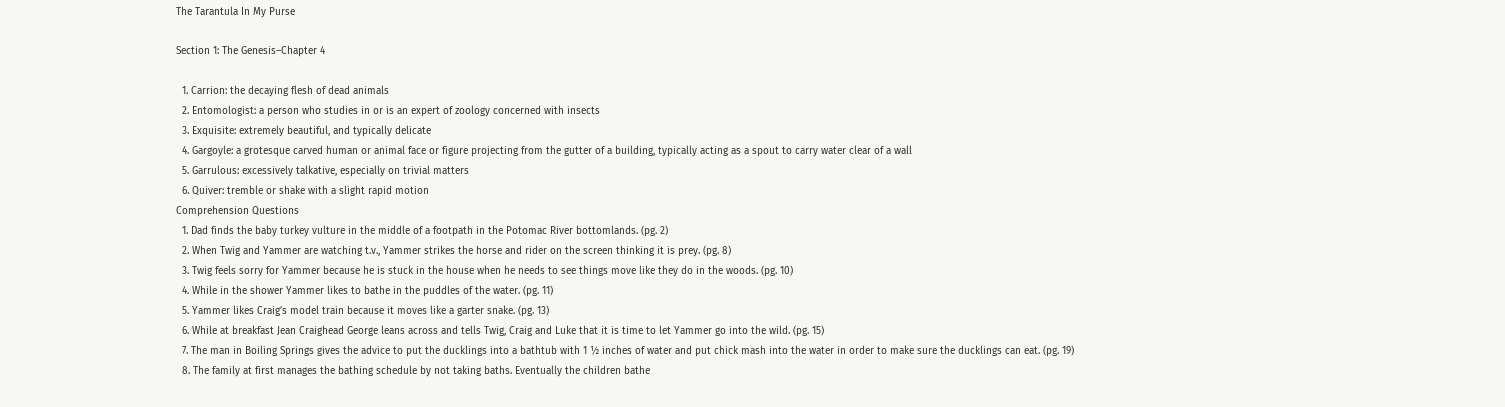The Tarantula In My Purse

Section 1: The Genesis–Chapter 4

  1. Carrion: the decaying flesh of dead animals
  2. Entomologist: a person who studies in or is an expert of zoology concerned with insects
  3. Exquisite: extremely beautiful, and typically delicate
  4. Gargoyle: a grotesque carved human or animal face or figure projecting from the gutter of a building, typically acting as a spout to carry water clear of a wall
  5. Garrulous: excessively talkative, especially on trivial matters
  6. Quiver: tremble or shake with a slight rapid motion
Comprehension Questions
  1. Dad finds the baby turkey vulture in the middle of a footpath in the Potomac River bottomlands. (pg. 2)
  2. When Twig and Yammer are watching t.v., Yammer strikes the horse and rider on the screen thinking it is prey. (pg. 8)
  3. Twig feels sorry for Yammer because he is stuck in the house when he needs to see things move like they do in the woods. (pg. 10)
  4. While in the shower Yammer likes to bathe in the puddles of the water. (pg. 11)
  5. Yammer likes Craig’s model train because it moves like a garter snake. (pg. 13)
  6. While at breakfast Jean Craighead George leans across and tells Twig, Craig and Luke that it is time to let Yammer go into the wild. (pg. 15)
  7. The man in Boiling Springs gives the advice to put the ducklings into a bathtub with 1 ½ inches of water and put chick mash into the water in order to make sure the ducklings can eat. (pg. 19)
  8. The family at first manages the bathing schedule by not taking baths. Eventually the children bathe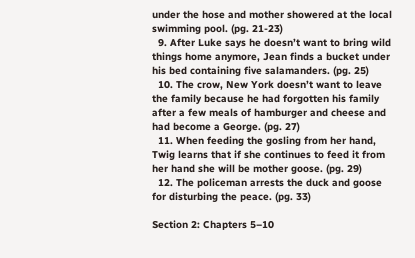under the hose and mother showered at the local swimming pool. (pg. 21-23)
  9. After Luke says he doesn’t want to bring wild things home anymore, Jean finds a bucket under his bed containing five salamanders. (pg. 25)
  10. The crow, New York doesn’t want to leave the family because he had forgotten his family after a few meals of hamburger and cheese and had become a George. (pg. 27)
  11. When feeding the gosling from her hand, Twig learns that if she continues to feed it from her hand she will be mother goose. (pg. 29)
  12. The policeman arrests the duck and goose for disturbing the peace. (pg. 33)

Section 2: Chapters 5–10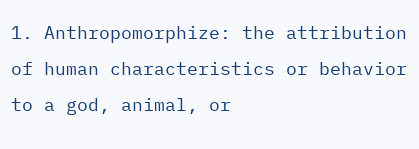1. Anthropomorphize: the attribution of human characteristics or behavior to a god, animal, or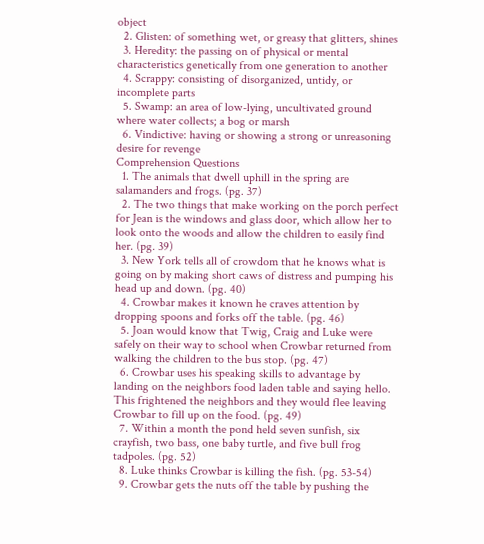object
  2. Glisten: of something wet, or greasy that glitters, shines
  3. Heredity: the passing on of physical or mental characteristics genetically from one generation to another
  4. Scrappy: consisting of disorganized, untidy, or incomplete parts
  5. Swamp: an area of low-lying, uncultivated ground where water collects; a bog or marsh
  6. Vindictive: having or showing a strong or unreasoning desire for revenge
Comprehension Questions
  1. The animals that dwell uphill in the spring are salamanders and frogs. (pg. 37)
  2. The two things that make working on the porch perfect for Jean is the windows and glass door, which allow her to look onto the woods and allow the children to easily find her. (pg. 39)
  3. New York tells all of crowdom that he knows what is going on by making short caws of distress and pumping his head up and down. (pg. 40)
  4. Crowbar makes it known he craves attention by dropping spoons and forks off the table. (pg. 46)
  5. Joan would know that Twig, Craig and Luke were safely on their way to school when Crowbar returned from walking the children to the bus stop. (pg. 47)
  6. Crowbar uses his speaking skills to advantage by landing on the neighbors food laden table and saying hello. This frightened the neighbors and they would flee leaving Crowbar to fill up on the food. (pg. 49)
  7. Within a month the pond held seven sunfish, six crayfish, two bass, one baby turtle, and five bull frog tadpoles. (pg. 52)
  8. Luke thinks Crowbar is killing the fish. (pg. 53-54)
  9. Crowbar gets the nuts off the table by pushing the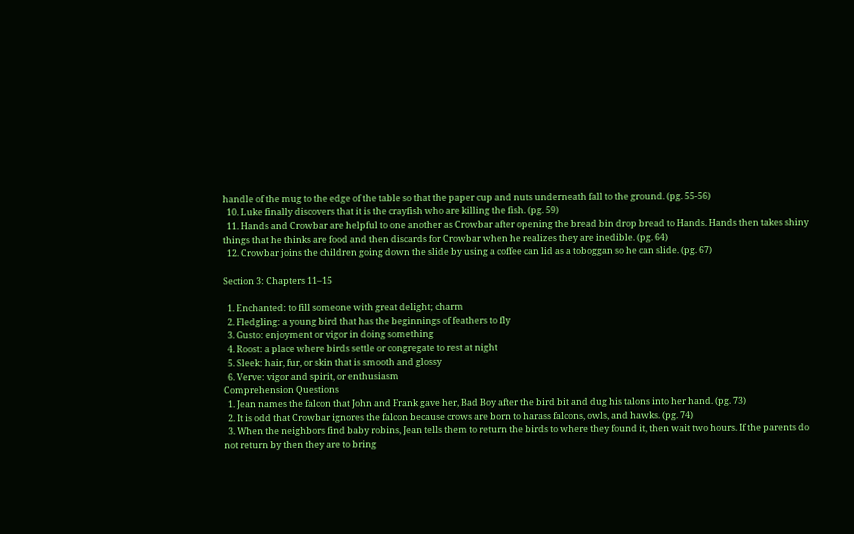handle of the mug to the edge of the table so that the paper cup and nuts underneath fall to the ground. (pg. 55-56)
  10. Luke finally discovers that it is the crayfish who are killing the fish. (pg. 59)
  11. Hands and Crowbar are helpful to one another as Crowbar after opening the bread bin drop bread to Hands. Hands then takes shiny things that he thinks are food and then discards for Crowbar when he realizes they are inedible. (pg. 64)
  12. Crowbar joins the children going down the slide by using a coffee can lid as a toboggan so he can slide. (pg. 67)

Section 3: Chapters 11–15

  1. Enchanted: to fill someone with great delight; charm
  2. Fledgling: a young bird that has the beginnings of feathers to fly
  3. Gusto: enjoyment or vigor in doing something
  4. Roost: a place where birds settle or congregate to rest at night
  5. Sleek: hair, fur, or skin that is smooth and glossy
  6. Verve: vigor and spirit, or enthusiasm
Comprehension Questions
  1. Jean names the falcon that John and Frank gave her, Bad Boy after the bird bit and dug his talons into her hand. (pg. 73)
  2. It is odd that Crowbar ignores the falcon because crows are born to harass falcons, owls, and hawks. (pg. 74)
  3. When the neighbors find baby robins, Jean tells them to return the birds to where they found it, then wait two hours. If the parents do not return by then they are to bring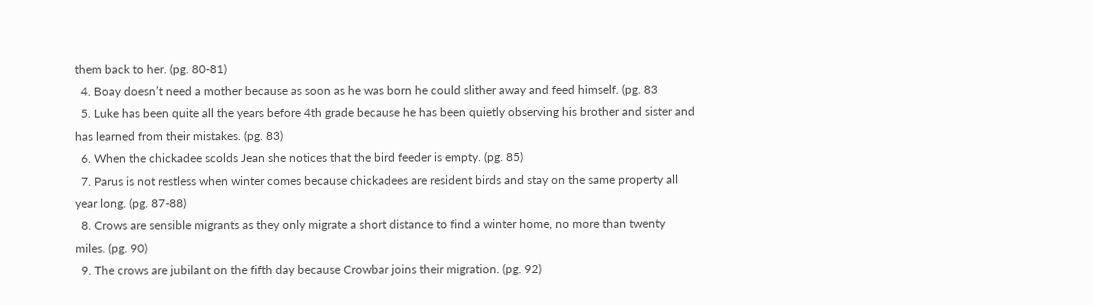them back to her. (pg. 80-81)
  4. Boay doesn’t need a mother because as soon as he was born he could slither away and feed himself. (pg. 83
  5. Luke has been quite all the years before 4th grade because he has been quietly observing his brother and sister and has learned from their mistakes. (pg. 83)
  6. When the chickadee scolds Jean she notices that the bird feeder is empty. (pg. 85)
  7. Parus is not restless when winter comes because chickadees are resident birds and stay on the same property all year long. (pg. 87-88)
  8. Crows are sensible migrants as they only migrate a short distance to find a winter home, no more than twenty miles. (pg. 90)
  9. The crows are jubilant on the fifth day because Crowbar joins their migration. (pg. 92)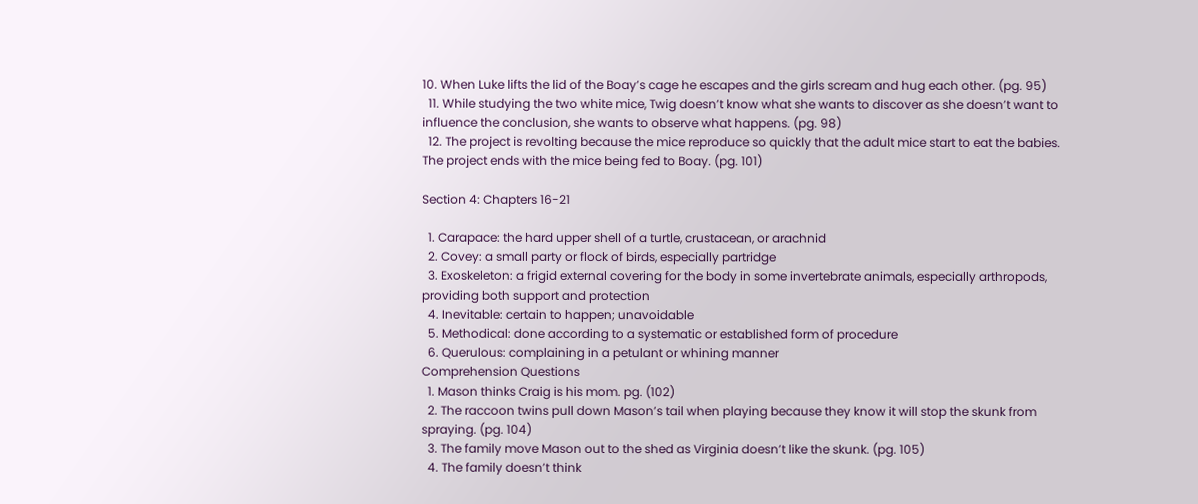10. When Luke lifts the lid of the Boay’s cage he escapes and the girls scream and hug each other. (pg. 95)
  11. While studying the two white mice, Twig doesn’t know what she wants to discover as she doesn’t want to influence the conclusion, she wants to observe what happens. (pg. 98)
  12. The project is revolting because the mice reproduce so quickly that the adult mice start to eat the babies. The project ends with the mice being fed to Boay. (pg. 101)

Section 4: Chapters 16-21

  1. Carapace: the hard upper shell of a turtle, crustacean, or arachnid
  2. Covey: a small party or flock of birds, especially partridge
  3. Exoskeleton: a frigid external covering for the body in some invertebrate animals, especially arthropods, providing both support and protection
  4. Inevitable: certain to happen; unavoidable
  5. Methodical: done according to a systematic or established form of procedure
  6. Querulous: complaining in a petulant or whining manner
Comprehension Questions
  1. Mason thinks Craig is his mom. pg. (102)
  2. The raccoon twins pull down Mason’s tail when playing because they know it will stop the skunk from spraying. (pg. 104)
  3. The family move Mason out to the shed as Virginia doesn’t like the skunk. (pg. 105)
  4. The family doesn’t think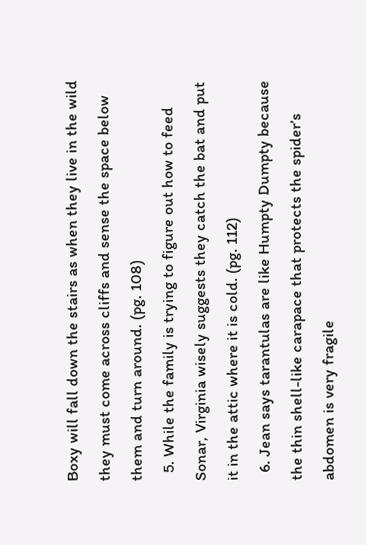Boxy will fall down the stairs as when they live in the wild they must come across cliffs and sense the space below them and turn around. (pg. 108)
  5. While the family is trying to figure out how to feed Sonar, Virginia wisely suggests they catch the bat and put it in the attic where it is cold. (pg. 112)
  6. Jean says tarantulas are like Humpty Dumpty because the thin shell-like carapace that protects the spider’s abdomen is very fragile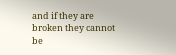and if they are broken they cannot be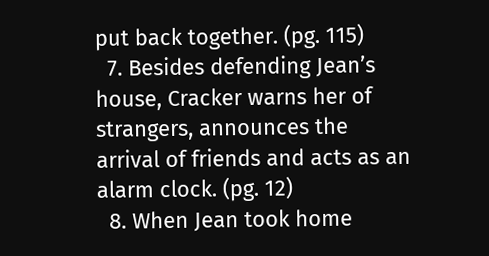put back together. (pg. 115)
  7. Besides defending Jean’s house, Cracker warns her of strangers, announces the arrival of friends and acts as an alarm clock. (pg. 12)
  8. When Jean took home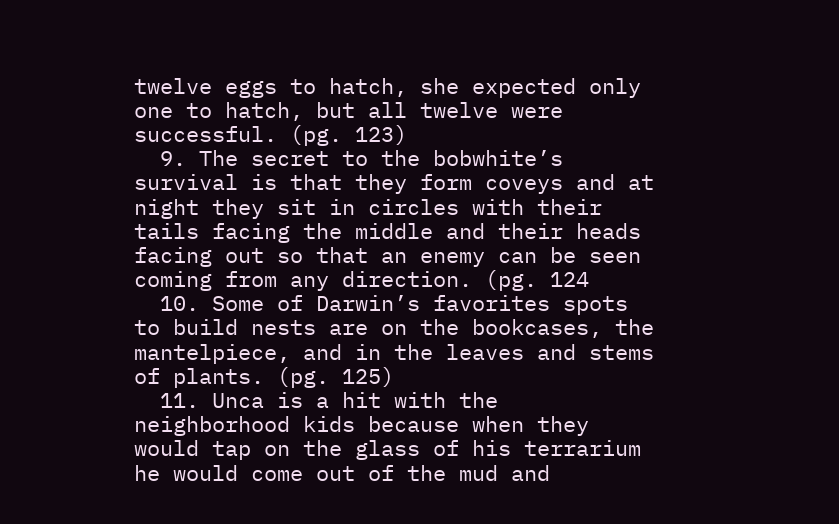twelve eggs to hatch, she expected only one to hatch, but all twelve were successful. (pg. 123)
  9. The secret to the bobwhite’s survival is that they form coveys and at night they sit in circles with their tails facing the middle and their heads facing out so that an enemy can be seen coming from any direction. (pg. 124
  10. Some of Darwin’s favorites spots to build nests are on the bookcases, the mantelpiece, and in the leaves and stems of plants. (pg. 125)
  11. Unca is a hit with the neighborhood kids because when they would tap on the glass of his terrarium he would come out of the mud and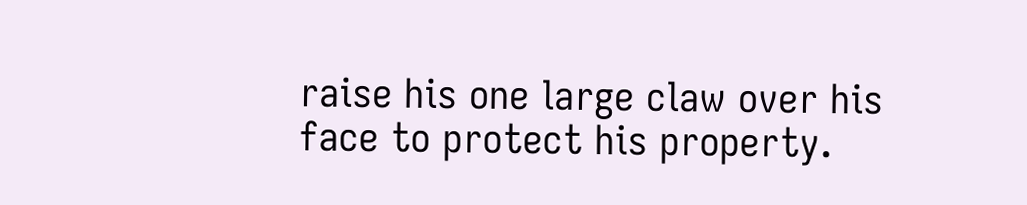raise his one large claw over his face to protect his property.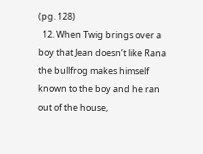(pg. 128)
  12. When Twig brings over a boy that Jean doesn’t like Rana the bullfrog makes himself known to the boy and he ran out of the house,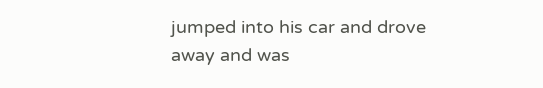jumped into his car and drove away and was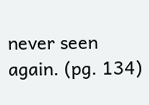never seen again. (pg. 134)